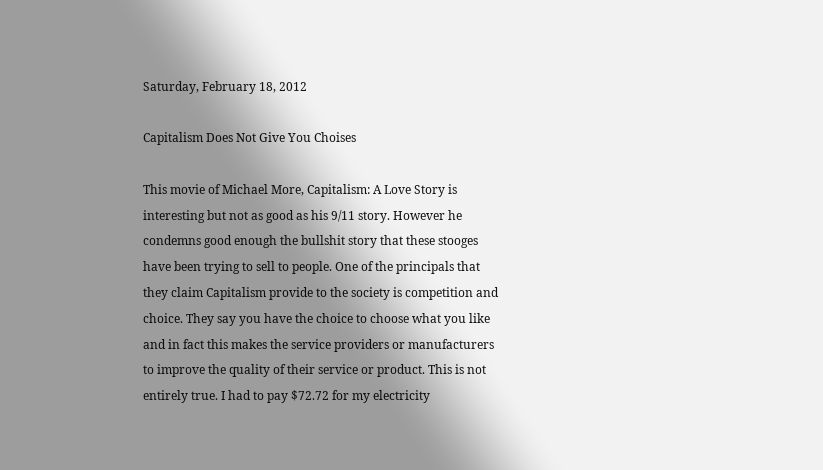Saturday, February 18, 2012

Capitalism Does Not Give You Choises

This movie of Michael More, Capitalism: A Love Story is interesting but not as good as his 9/11 story. However he condemns good enough the bullshit story that these stooges have been trying to sell to people. One of the principals that they claim Capitalism provide to the society is competition and choice. They say you have the choice to choose what you like and in fact this makes the service providers or manufacturers to improve the quality of their service or product. This is not entirely true. I had to pay $72.72 for my electricity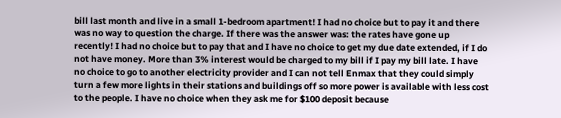bill last month and live in a small 1-bedroom apartment! I had no choice but to pay it and there was no way to question the charge. If there was the answer was: the rates have gone up recently! I had no choice but to pay that and I have no choice to get my due date extended, if I do not have money. More than 3% interest would be charged to my bill if I pay my bill late. I have no choice to go to another electricity provider and I can not tell Enmax that they could simply turn a few more lights in their stations and buildings off so more power is available with less cost to the people. I have no choice when they ask me for $100 deposit because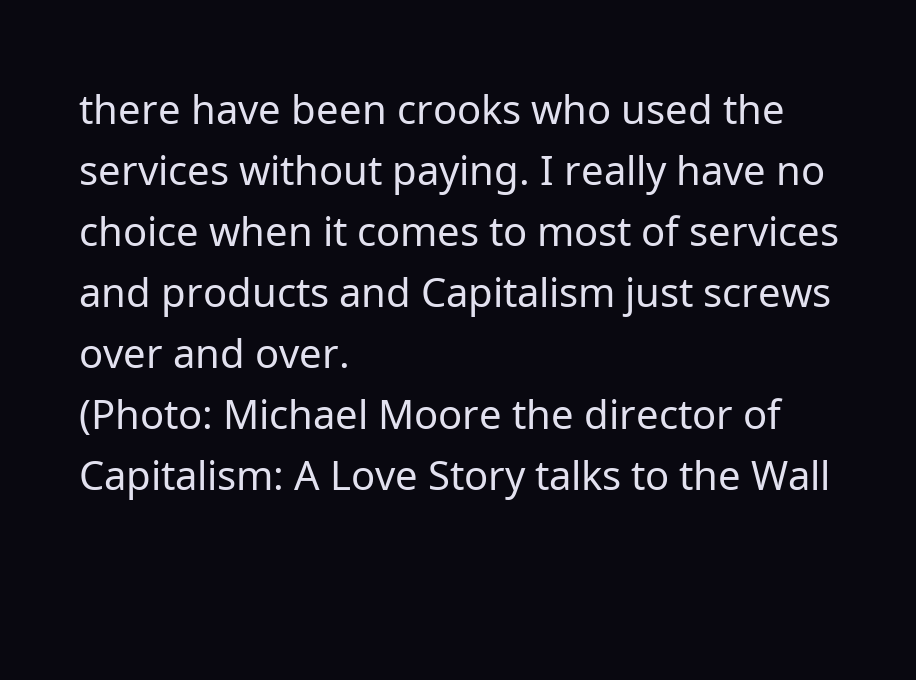there have been crooks who used the services without paying. I really have no choice when it comes to most of services and products and Capitalism just screws over and over.
(Photo: Michael Moore the director of Capitalism: A Love Story talks to the Wall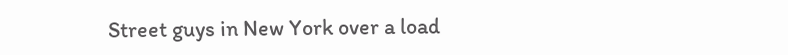Street guys in New York over a load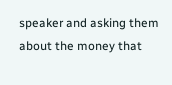speaker and asking them about the money that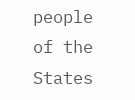people of the States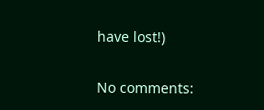have lost!)

No comments: